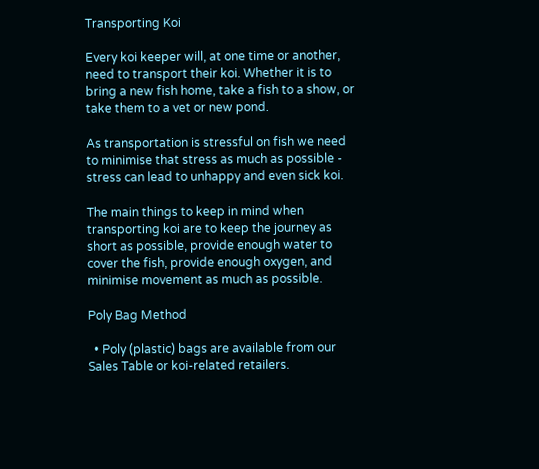Transporting Koi

Every koi keeper will, at one time or another, need to transport their koi. Whether it is to bring a new fish home, take a fish to a show, or take them to a vet or new pond.

As transportation is stressful on fish we need to minimise that stress as much as possible - stress can lead to unhappy and even sick koi.

The main things to keep in mind when transporting koi are to keep the journey as short as possible, provide enough water to cover the fish, provide enough oxygen, and minimise movement as much as possible.

Poly Bag Method

  • Poly (plastic) bags are available from our Sales Table or koi-related retailers.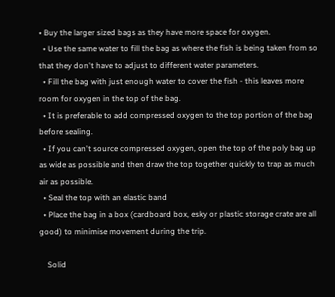• Buy the larger sized bags as they have more space for oxygen.
  • Use the same water to fill the bag as where the fish is being taken from so that they don't have to adjust to different water parameters.
  • Fill the bag with just enough water to cover the fish - this leaves more room for oxygen in the top of the bag.
  • It is preferable to add compressed oxygen to the top portion of the bag before sealing.
  • If you can't source compressed oxygen, open the top of the poly bag up as wide as possible and then draw the top together quickly to trap as much air as possible.
  • Seal the top with an elastic band
  • Place the bag in a box (cardboard box, esky or plastic storage crate are all good) to minimise movement during the trip.

    Solid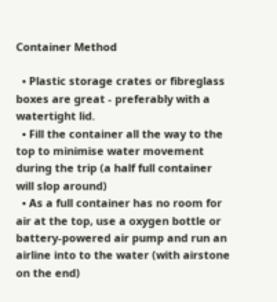Container Method

  • Plastic storage crates or fibreglass boxes are great - preferably with a watertight lid.
  • Fill the container all the way to the top to minimise water movement during the trip (a half full container will slop around)
  • As a full container has no room for air at the top, use a oxygen bottle or battery-powered air pump and run an airline into to the water (with airstone on the end)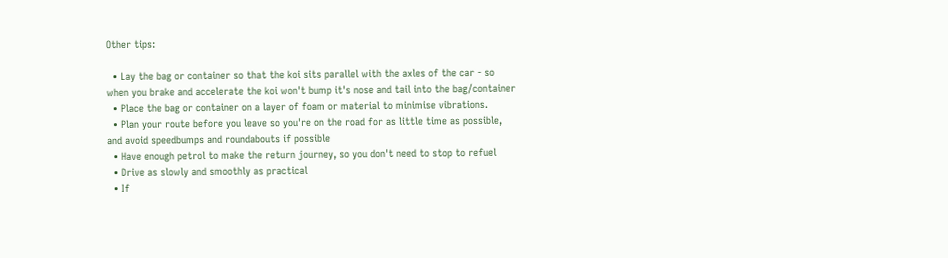Other tips:

  • Lay the bag or container so that the koi sits parallel with the axles of the car - so when you brake and accelerate the koi won't bump it's nose and tail into the bag/container
  • Place the bag or container on a layer of foam or material to minimise vibrations.
  • Plan your route before you leave so you're on the road for as little time as possible, and avoid speedbumps and roundabouts if possible
  • Have enough petrol to make the return journey, so you don't need to stop to refuel
  • Drive as slowly and smoothly as practical
  • If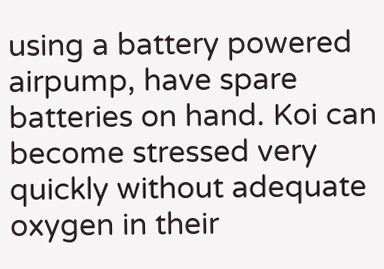using a battery powered airpump, have spare batteries on hand. Koi can become stressed very quickly without adequate oxygen in their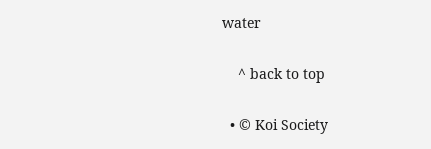water


    ^ back to top


  • © Koi Society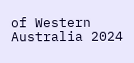of Western Australia 2024